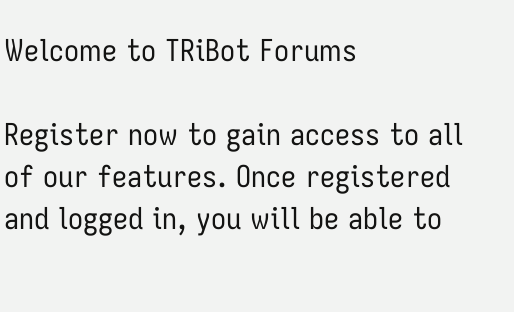Welcome to TRiBot Forums

Register now to gain access to all of our features. Once registered and logged in, you will be able to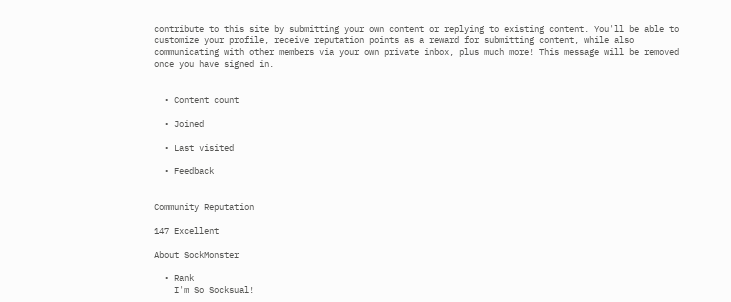contribute to this site by submitting your own content or replying to existing content. You'll be able to customize your profile, receive reputation points as a reward for submitting content, while also communicating with other members via your own private inbox, plus much more! This message will be removed once you have signed in.


  • Content count

  • Joined

  • Last visited

  • Feedback


Community Reputation

147 Excellent

About SockMonster

  • Rank
    I'm So Socksual!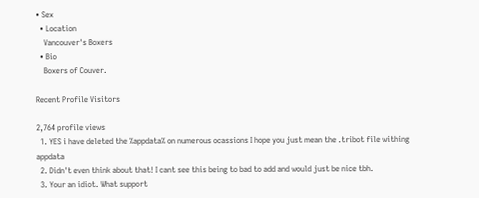• Sex
  • Location
    Vancouver's Boxers
  • Bio
    Boxers of Couver.

Recent Profile Visitors

2,764 profile views
  1. YES i have deleted the %appdata% on numerous ocassions I hope you just mean the .tribot file withing appdata
  2. Didn't even think about that! I cant see this being to bad to add and would just be nice tbh.
  3. Your an idiot. What support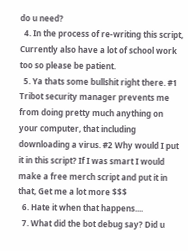do u need?
  4. In the process of re-writing this script, Currently also have a lot of school work too so please be patient.
  5. Ya thats some bullshit right there. #1 Tribot security manager prevents me from doing pretty much anything on your computer, that including downloading a virus. #2 Why would I put it in this script? If I was smart I would make a free merch script and put it in that, Get me a lot more $$$
  6. Hate it when that happens....
  7. What did the bot debug say? Did u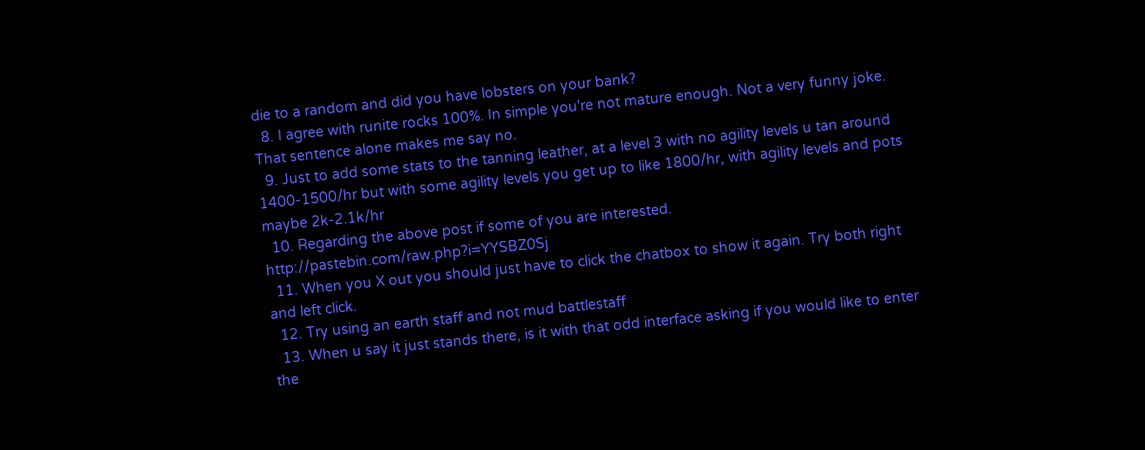die to a random and did you have lobsters on your bank?
  8. I agree with runite rocks 100%. In simple you're not mature enough. Not a very funny joke. That sentence alone makes me say no.
  9. Just to add some stats to the tanning leather, at a level 3 with no agility levels u tan around 1400-1500/hr but with some agility levels you get up to like 1800/hr, with agility levels and pots maybe 2k-2.1k/hr
  10. Regarding the above post if some of you are interested. http://pastebin.com/raw.php?i=YYSBZ0Sj
  11. When you X out you should just have to click the chatbox to show it again. Try both right and left click.
  12. Try using an earth staff and not mud battlestaff
  13. When u say it just stands there, is it with that odd interface asking if you would like to enter the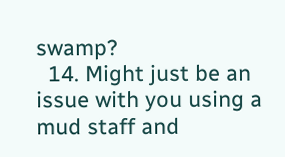swamp?
  14. Might just be an issue with you using a mud staff and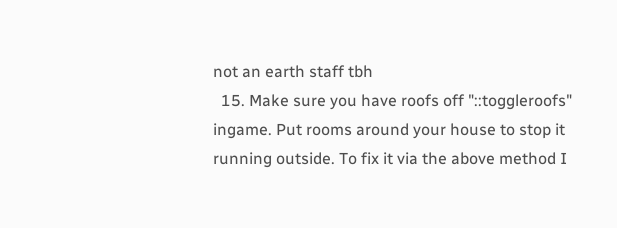not an earth staff tbh
  15. Make sure you have roofs off "::toggleroofs" ingame. Put rooms around your house to stop it running outside. To fix it via the above method I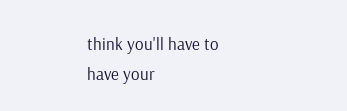think you'll have to have your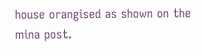house orangised as shown on the mina post.